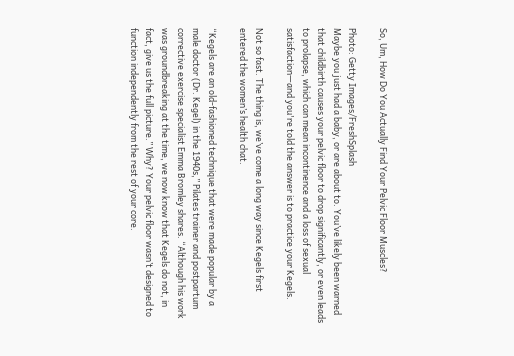So, Um, How Do You Actually Find Your Pelvic Floor Muscles?

Photo: Getty Images/FreshSplash
Maybe you just had a baby, or are about to. You’ve likely been warned that childbirth causes your pelvic floor to drop significantly, or even leads to prolapse, which can mean incontinence and a loss of sexual satisfaction—and you're told the answer is to practice your Kegels.

Not so fast. The thing is, we’ve come a long way since Kegels first entered the women’s health chat.

“Kegels are an old-fashioned technique that were made popular by a male doctor (Dr. Kegel) in the 1940s,” Pilates trainer and postpartum corrective exercise specialist Emma Bromley shares. “Although his work was groundbreaking at the time, we now know that Kegels do not, in fact, give us the full picture.” Why? Your pelvic floor wasn’t designed to function independently from the rest of your core.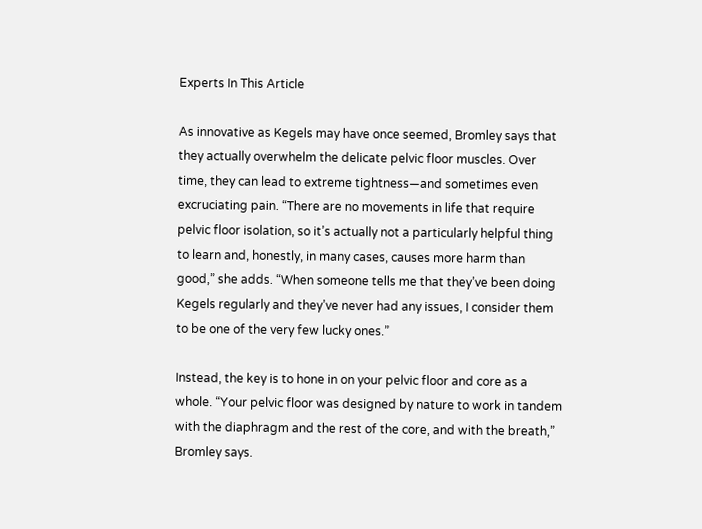Experts In This Article

As innovative as Kegels may have once seemed, Bromley says that they actually overwhelm the delicate pelvic floor muscles. Over time, they can lead to extreme tightness—and sometimes even excruciating pain. “There are no movements in life that require pelvic floor isolation, so it’s actually not a particularly helpful thing to learn and, honestly, in many cases, causes more harm than good,” she adds. “When someone tells me that they’ve been doing Kegels regularly and they’ve never had any issues, I consider them to be one of the very few lucky ones.”

Instead, the key is to hone in on your pelvic floor and core as a whole. “Your pelvic floor was designed by nature to work in tandem with the diaphragm and the rest of the core, and with the breath,” Bromley says.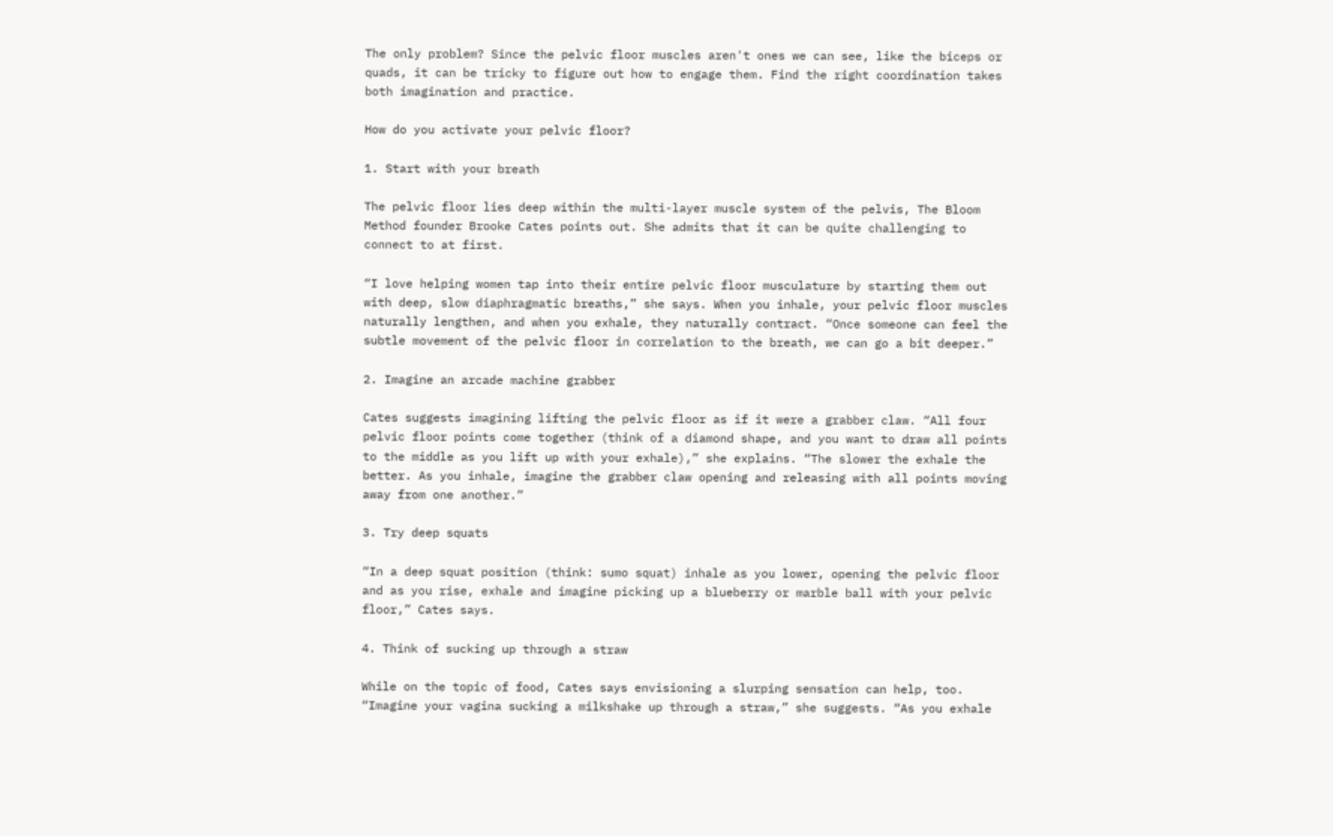The only problem? Since the pelvic floor muscles aren't ones we can see, like the biceps or quads, it can be tricky to figure out how to engage them. Find the right coordination takes both imagination and practice.

How do you activate your pelvic floor?

1. Start with your breath

The pelvic floor lies deep within the multi-layer muscle system of the pelvis, The Bloom Method founder Brooke Cates points out. She admits that it can be quite challenging to connect to at first.

“I love helping women tap into their entire pelvic floor musculature by starting them out with deep, slow diaphragmatic breaths,” she says. When you inhale, your pelvic floor muscles naturally lengthen, and when you exhale, they naturally contract. “Once someone can feel the subtle movement of the pelvic floor in correlation to the breath, we can go a bit deeper.”

2. Imagine an arcade machine grabber

Cates suggests imagining lifting the pelvic floor as if it were a grabber claw. “All four pelvic floor points come together (think of a diamond shape, and you want to draw all points to the middle as you lift up with your exhale),” she explains. “The slower the exhale the better. As you inhale, imagine the grabber claw opening and releasing with all points moving away from one another.”

3. Try deep squats

“In a deep squat position (think: sumo squat) inhale as you lower, opening the pelvic floor and as you rise, exhale and imagine picking up a blueberry or marble ball with your pelvic floor,” Cates says.

4. Think of sucking up through a straw

While on the topic of food, Cates says envisioning a slurping sensation can help, too. “Imagine your vagina sucking a milkshake up through a straw,” she suggests. “As you exhale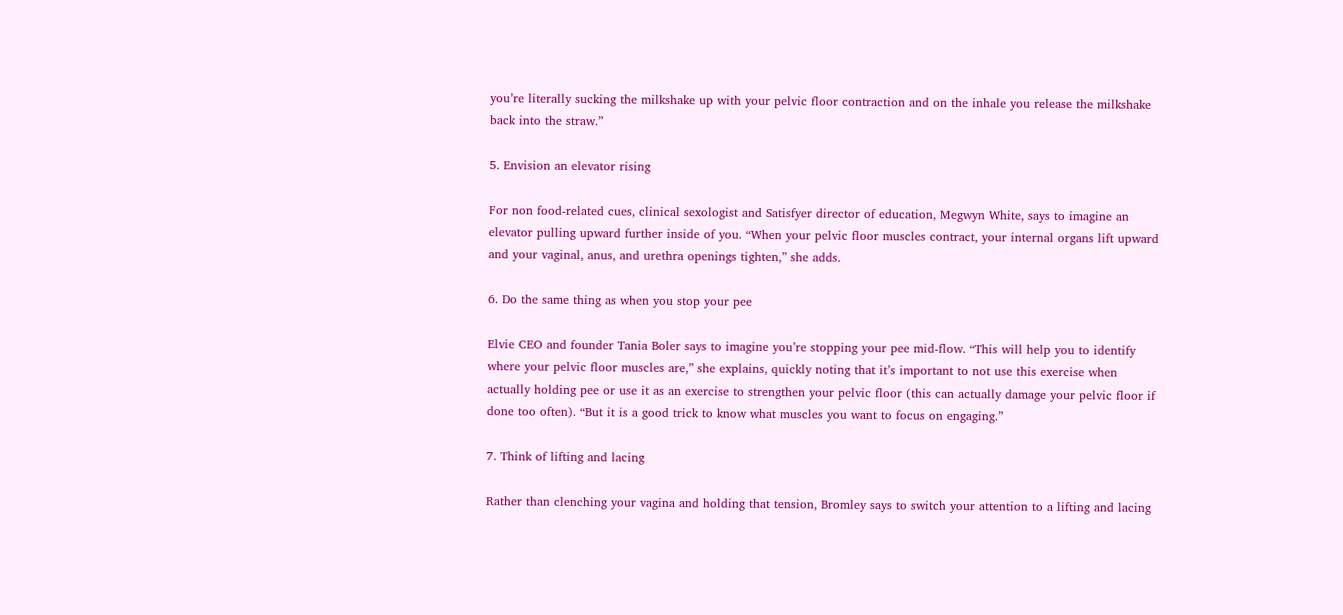you’re literally sucking the milkshake up with your pelvic floor contraction and on the inhale you release the milkshake back into the straw.”

5. Envision an elevator rising

For non food-related cues, clinical sexologist and Satisfyer director of education, Megwyn White, says to imagine an elevator pulling upward further inside of you. “When your pelvic floor muscles contract, your internal organs lift upward and your vaginal, anus, and urethra openings tighten,” she adds.

6. Do the same thing as when you stop your pee

Elvie CEO and founder Tania Boler says to imagine you’re stopping your pee mid-flow. “This will help you to identify where your pelvic floor muscles are,” she explains, quickly noting that it’s important to not use this exercise when actually holding pee or use it as an exercise to strengthen your pelvic floor (this can actually damage your pelvic floor if done too often). “But it is a good trick to know what muscles you want to focus on engaging.”

7. Think of lifting and lacing

Rather than clenching your vagina and holding that tension, Bromley says to switch your attention to a lifting and lacing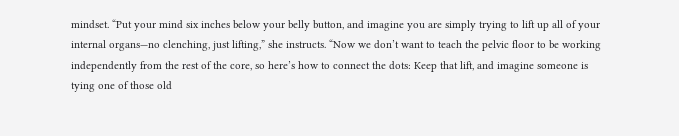mindset. “Put your mind six inches below your belly button, and imagine you are simply trying to lift up all of your internal organs—no clenching, just lifting,” she instructs. “Now we don’t want to teach the pelvic floor to be working independently from the rest of the core, so here’s how to connect the dots: Keep that lift, and imagine someone is tying one of those old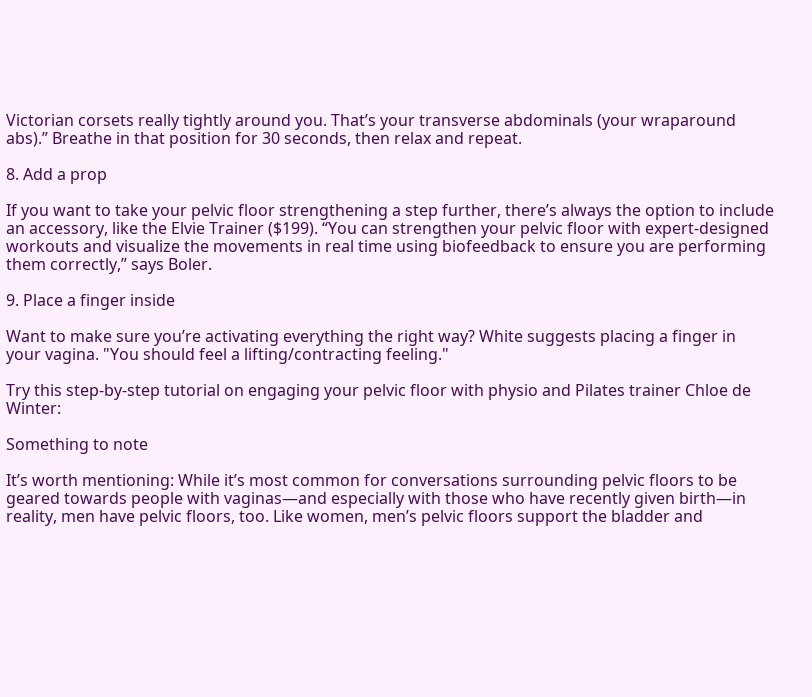Victorian corsets really tightly around you. That’s your transverse abdominals (your wraparound abs).” Breathe in that position for 30 seconds, then relax and repeat.

8. Add a prop

If you want to take your pelvic floor strengthening a step further, there’s always the option to include an accessory, like the Elvie Trainer ($199). “You can strengthen your pelvic floor with expert-designed workouts and visualize the movements in real time using biofeedback to ensure you are performing them correctly,” says Boler.

9. Place a finger inside

Want to make sure you’re activating everything the right way? White suggests placing a finger in your vagina. "You should feel a lifting/contracting feeling."

Try this step-by-step tutorial on engaging your pelvic floor with physio and Pilates trainer Chloe de Winter:

Something to note

It’s worth mentioning: While it’s most common for conversations surrounding pelvic floors to be geared towards people with vaginas—and especially with those who have recently given birth—in reality, men have pelvic floors, too. Like women, men’s pelvic floors support the bladder and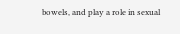bowels, and play a role in sexual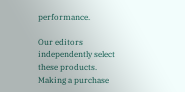performance.

Our editors independently select these products. Making a purchase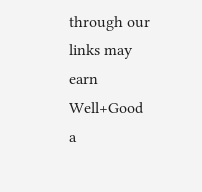through our links may earn Well+Good a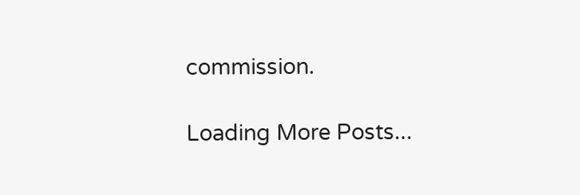commission.

Loading More Posts...